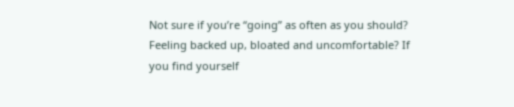Not sure if you’re “going” as often as you should? Feeling backed up, bloated and uncomfortable? If you find yourself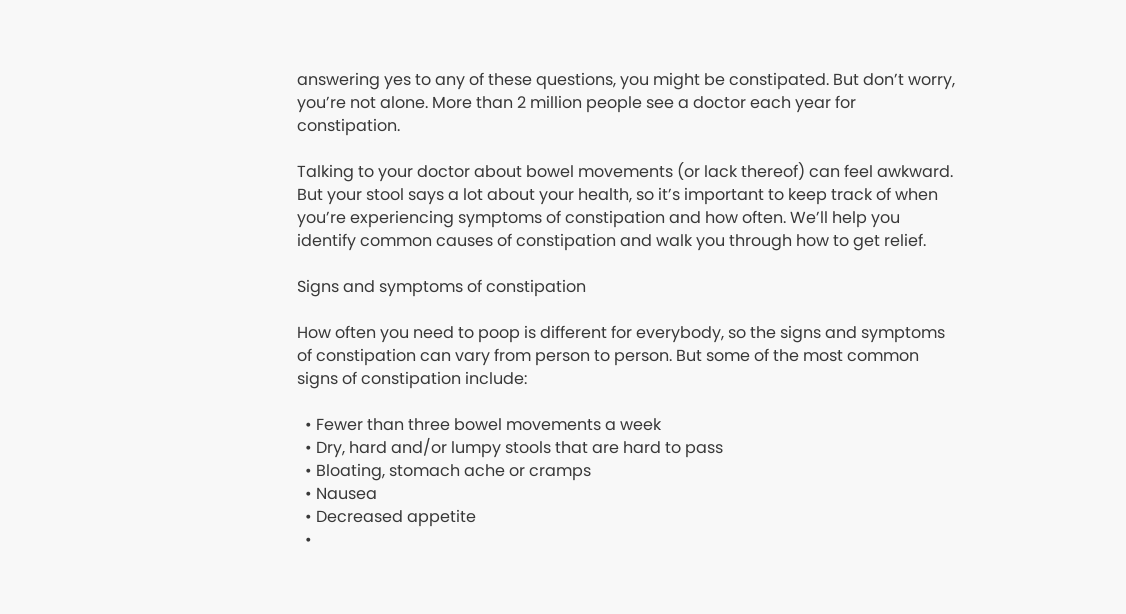answering yes to any of these questions, you might be constipated. But don’t worry, you’re not alone. More than 2 million people see a doctor each year for constipation.

Talking to your doctor about bowel movements (or lack thereof) can feel awkward. But your stool says a lot about your health, so it’s important to keep track of when you’re experiencing symptoms of constipation and how often. We’ll help you identify common causes of constipation and walk you through how to get relief.

Signs and symptoms of constipation

How often you need to poop is different for everybody, so the signs and symptoms of constipation can vary from person to person. But some of the most common signs of constipation include:

  • Fewer than three bowel movements a week
  • Dry, hard and/or lumpy stools that are hard to pass
  • Bloating, stomach ache or cramps
  • Nausea
  • Decreased appetite
  •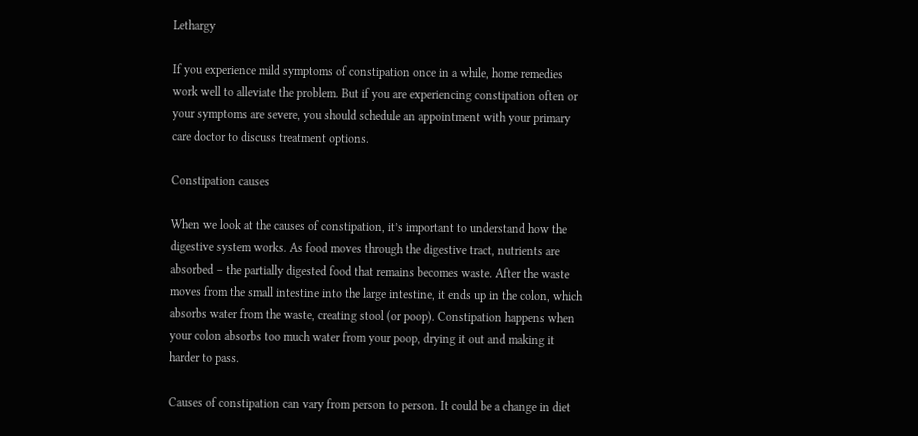Lethargy

If you experience mild symptoms of constipation once in a while, home remedies work well to alleviate the problem. But if you are experiencing constipation often or your symptoms are severe, you should schedule an appointment with your primary care doctor to discuss treatment options.

Constipation causes

When we look at the causes of constipation, it’s important to understand how the digestive system works. As food moves through the digestive tract, nutrients are absorbed – the partially digested food that remains becomes waste. After the waste moves from the small intestine into the large intestine, it ends up in the colon, which absorbs water from the waste, creating stool (or poop). Constipation happens when your colon absorbs too much water from your poop, drying it out and making it harder to pass.

Causes of constipation can vary from person to person. It could be a change in diet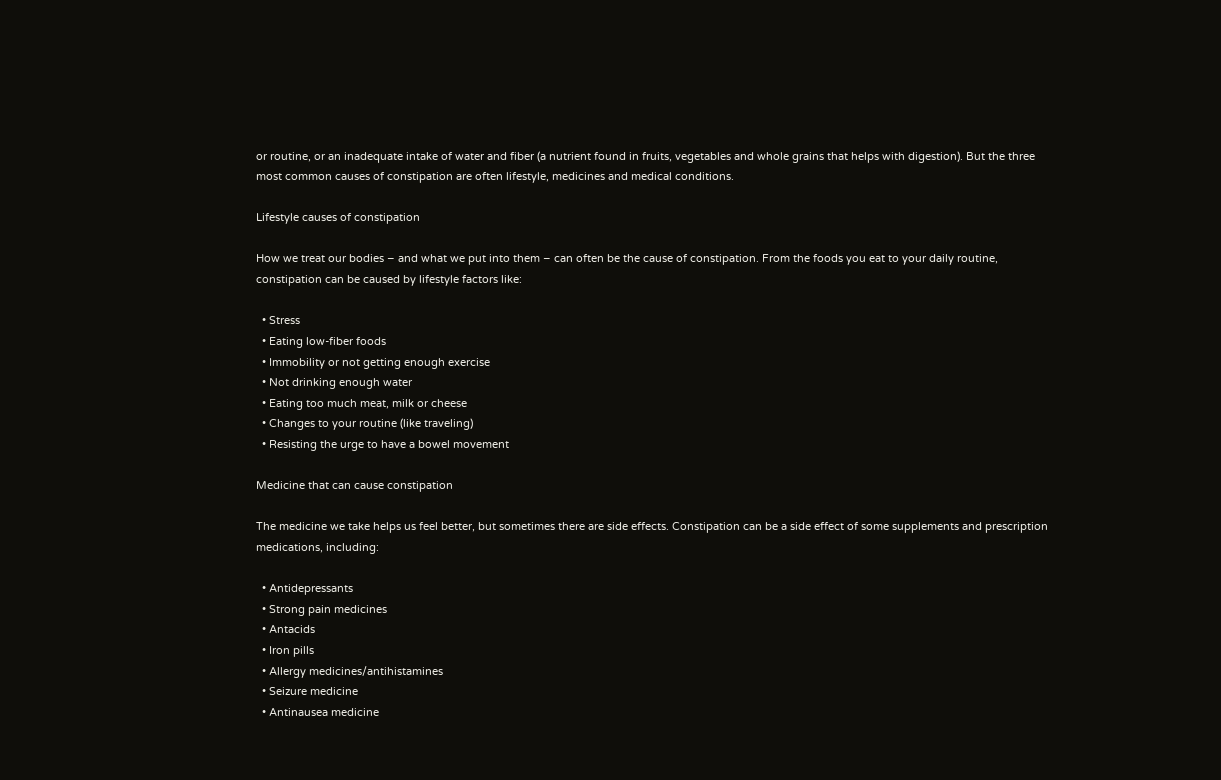or routine, or an inadequate intake of water and fiber (a nutrient found in fruits, vegetables and whole grains that helps with digestion). But the three most common causes of constipation are often lifestyle, medicines and medical conditions.

Lifestyle causes of constipation

How we treat our bodies – and what we put into them – can often be the cause of constipation. From the foods you eat to your daily routine, constipation can be caused by lifestyle factors like:

  • Stress
  • Eating low-fiber foods
  • Immobility or not getting enough exercise
  • Not drinking enough water
  • Eating too much meat, milk or cheese
  • Changes to your routine (like traveling)
  • Resisting the urge to have a bowel movement

Medicine that can cause constipation

The medicine we take helps us feel better, but sometimes there are side effects. Constipation can be a side effect of some supplements and prescription medications, including:

  • Antidepressants
  • Strong pain medicines
  • Antacids
  • Iron pills
  • Allergy medicines/antihistamines
  • Seizure medicine
  • Antinausea medicine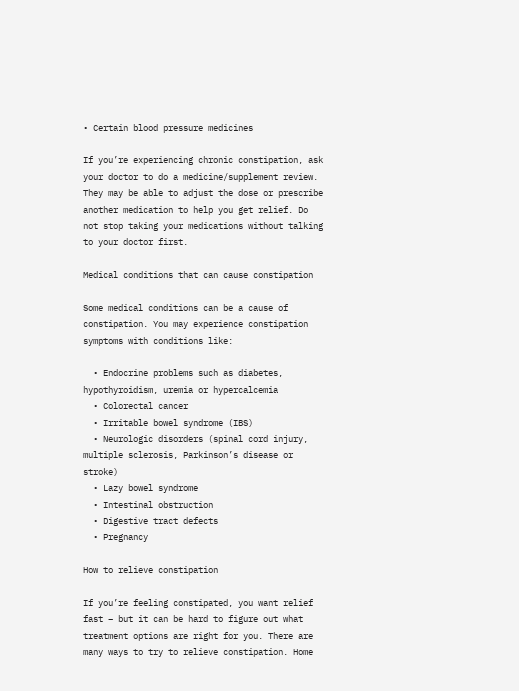• Certain blood pressure medicines

If you’re experiencing chronic constipation, ask your doctor to do a medicine/supplement review. They may be able to adjust the dose or prescribe another medication to help you get relief. Do not stop taking your medications without talking to your doctor first.

Medical conditions that can cause constipation

Some medical conditions can be a cause of constipation. You may experience constipation symptoms with conditions like:

  • Endocrine problems such as diabetes, hypothyroidism, uremia or hypercalcemia
  • Colorectal cancer
  • Irritable bowel syndrome (IBS)
  • Neurologic disorders (spinal cord injury, multiple sclerosis, Parkinson’s disease or stroke)
  • Lazy bowel syndrome
  • Intestinal obstruction
  • Digestive tract defects
  • Pregnancy

How to relieve constipation

If you’re feeling constipated, you want relief fast – but it can be hard to figure out what treatment options are right for you. There are many ways to try to relieve constipation. Home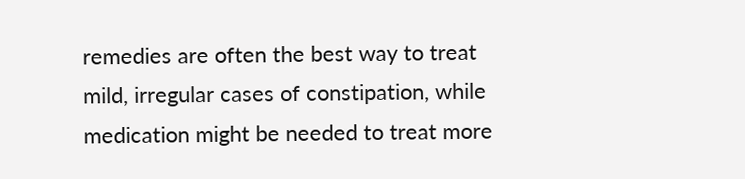remedies are often the best way to treat mild, irregular cases of constipation, while medication might be needed to treat more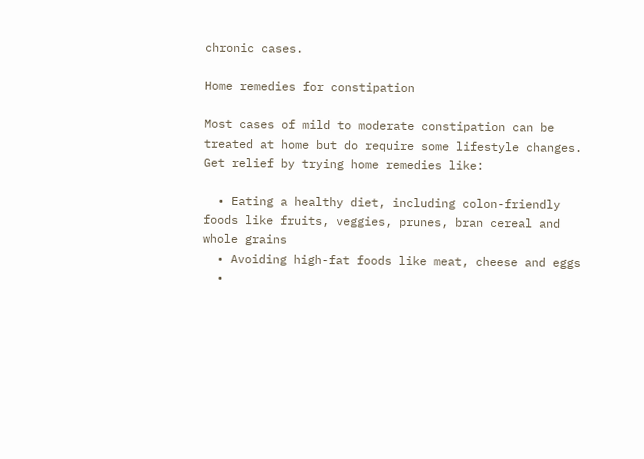chronic cases.

Home remedies for constipation

Most cases of mild to moderate constipation can be treated at home but do require some lifestyle changes. Get relief by trying home remedies like:

  • Eating a healthy diet, including colon-friendly foods like fruits, veggies, prunes, bran cereal and whole grains
  • Avoiding high-fat foods like meat, cheese and eggs
  •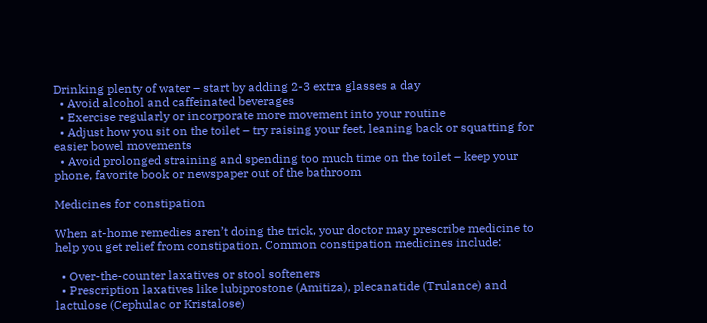Drinking plenty of water – start by adding 2-3 extra glasses a day
  • Avoid alcohol and caffeinated beverages
  • Exercise regularly or incorporate more movement into your routine
  • Adjust how you sit on the toilet – try raising your feet, leaning back or squatting for easier bowel movements
  • Avoid prolonged straining and spending too much time on the toilet – keep your phone, favorite book or newspaper out of the bathroom

Medicines for constipation

When at-home remedies aren’t doing the trick, your doctor may prescribe medicine to help you get relief from constipation. Common constipation medicines include:

  • Over-the-counter laxatives or stool softeners
  • Prescription laxatives like lubiprostone (Amitiza), plecanatide (Trulance) and lactulose (Cephulac or Kristalose)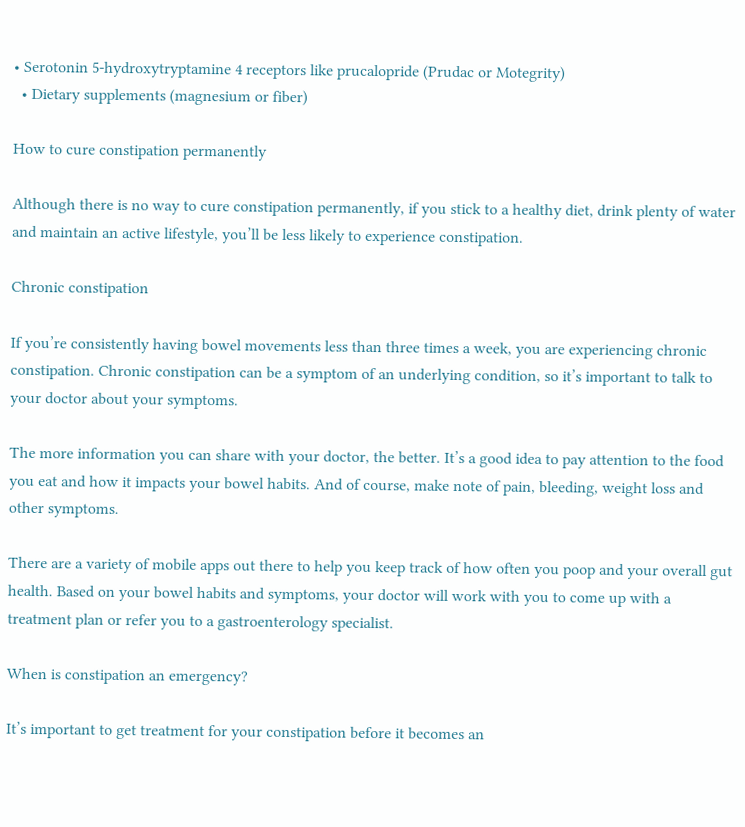• Serotonin 5-hydroxytryptamine 4 receptors like prucalopride (Prudac or Motegrity)
  • Dietary supplements (magnesium or fiber)

How to cure constipation permanently

Although there is no way to cure constipation permanently, if you stick to a healthy diet, drink plenty of water and maintain an active lifestyle, you’ll be less likely to experience constipation.

Chronic constipation

If you’re consistently having bowel movements less than three times a week, you are experiencing chronic constipation. Chronic constipation can be a symptom of an underlying condition, so it’s important to talk to your doctor about your symptoms.

The more information you can share with your doctor, the better. It’s a good idea to pay attention to the food you eat and how it impacts your bowel habits. And of course, make note of pain, bleeding, weight loss and other symptoms.

There are a variety of mobile apps out there to help you keep track of how often you poop and your overall gut health. Based on your bowel habits and symptoms, your doctor will work with you to come up with a treatment plan or refer you to a gastroenterology specialist.

When is constipation an emergency?

It’s important to get treatment for your constipation before it becomes an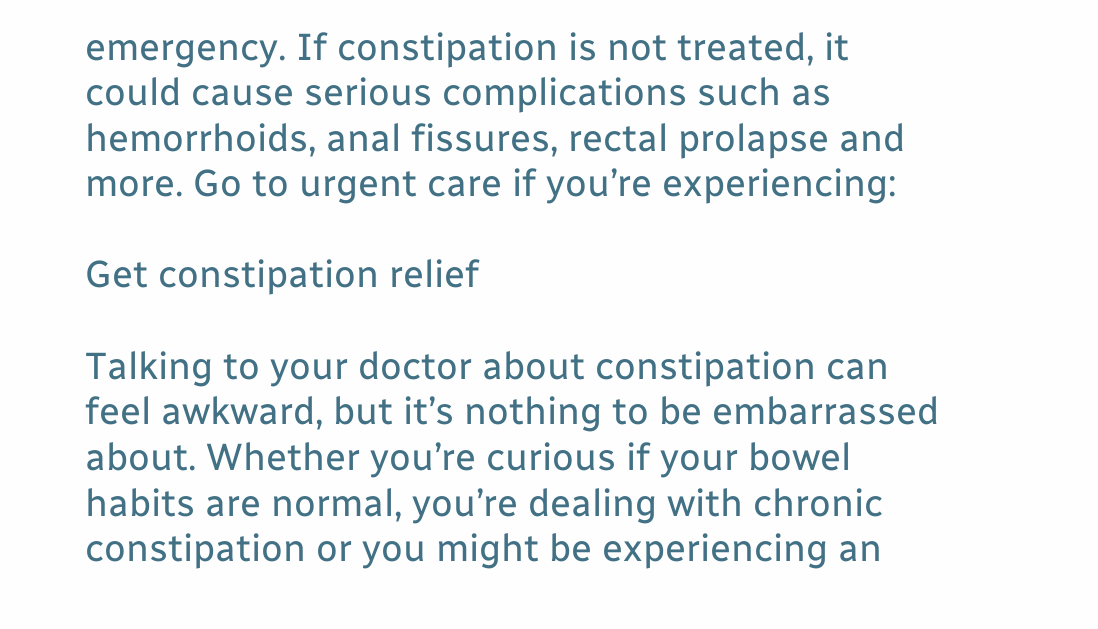emergency. If constipation is not treated, it could cause serious complications such as hemorrhoids, anal fissures, rectal prolapse and more. Go to urgent care if you’re experiencing:

Get constipation relief

Talking to your doctor about constipation can feel awkward, but it’s nothing to be embarrassed about. Whether you’re curious if your bowel habits are normal, you’re dealing with chronic constipation or you might be experiencing an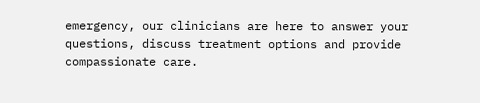emergency, our clinicians are here to answer your questions, discuss treatment options and provide compassionate care.